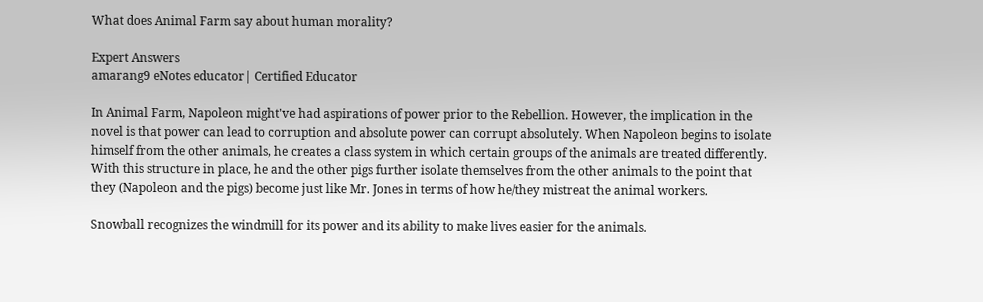What does Animal Farm say about human morality?

Expert Answers
amarang9 eNotes educator| Certified Educator

In Animal Farm, Napoleon might've had aspirations of power prior to the Rebellion. However, the implication in the novel is that power can lead to corruption and absolute power can corrupt absolutely. When Napoleon begins to isolate himself from the other animals, he creates a class system in which certain groups of the animals are treated differently. With this structure in place, he and the other pigs further isolate themselves from the other animals to the point that they (Napoleon and the pigs) become just like Mr. Jones in terms of how he/they mistreat the animal workers.

Snowball recognizes the windmill for its power and its ability to make lives easier for the animals.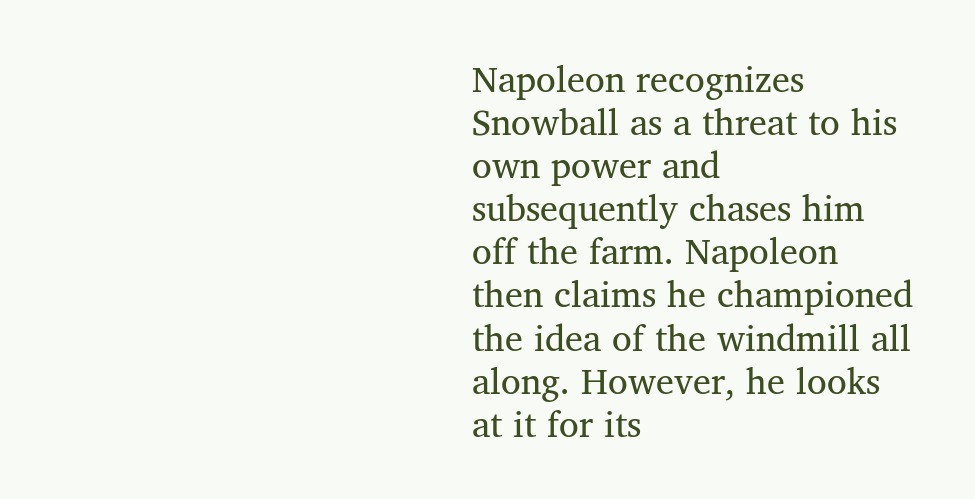Napoleon recognizes Snowball as a threat to his own power and subsequently chases him off the farm. Napoleon then claims he championed the idea of the windmill all along. However, he looks at it for its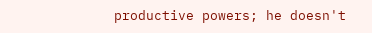productive powers; he doesn't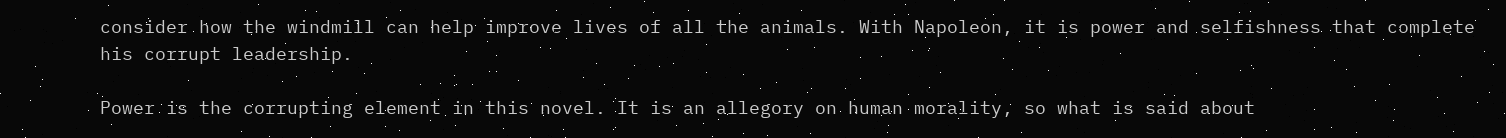consider how the windmill can help improve lives of all the animals. With Napoleon, it is power and selfishness that complete his corrupt leadership.

Power is the corrupting element in this novel. It is an allegory on human morality, so what is said about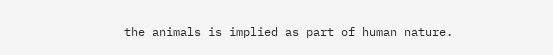the animals is implied as part of human nature.